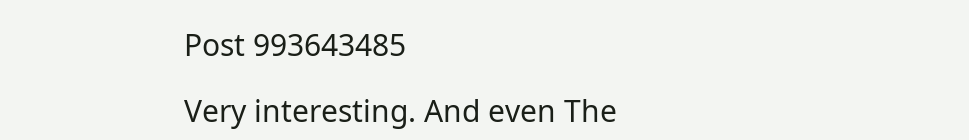Post 993643485

Very interesting. And even The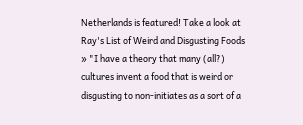Netherlands is featured! Take a look at Ray's List of Weird and Disgusting Foods » "I have a theory that many (all?) cultures invent a food that is weird or disgusting to non-initiates as a sort of a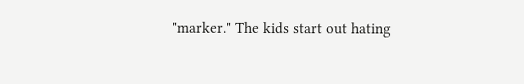"marker." The kids start out hating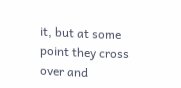it, but at some point they cross over and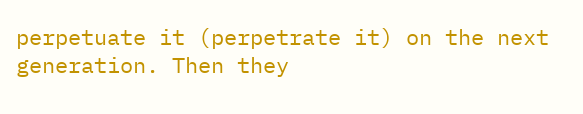perpetuate it (perpetrate it) on the next generation. Then they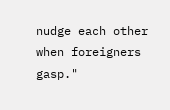nudge each other when foreigners gasp."